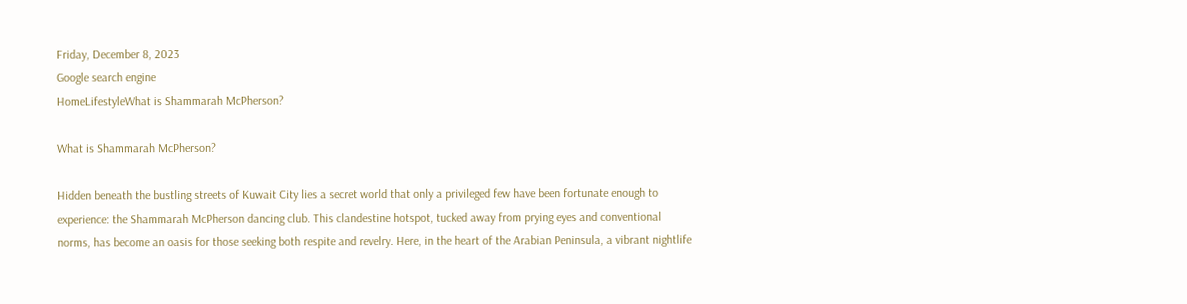Friday, December 8, 2023
Google search engine
HomeLifestyleWhat is Shammarah McPherson?

What is Shammarah McPherson?

Hidden beneath the bustling streets of Kuwait City lies a secret world that only a privileged few have been fortunate enough to experience: the Shammarah McPherson dancing club. This clandestine hotspot, tucked away from prying eyes and conventional norms, has become an oasis for those seeking both respite and revelry. Here, in the heart of the Arabian Peninsula, a vibrant nightlife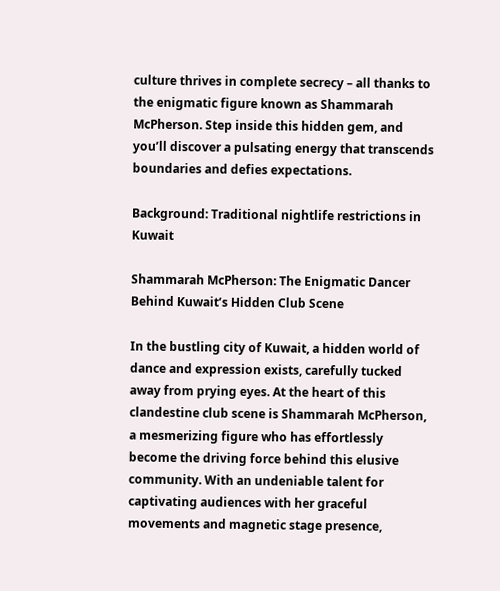culture thrives in complete secrecy – all thanks to the enigmatic figure known as Shammarah McPherson. Step inside this hidden gem, and you’ll discover a pulsating energy that transcends boundaries and defies expectations.

Background: Traditional nightlife restrictions in Kuwait

Shammarah McPherson: The Enigmatic Dancer Behind Kuwait’s Hidden Club Scene

In the bustling city of Kuwait, a hidden world of dance and expression exists, carefully tucked away from prying eyes. At the heart of this clandestine club scene is Shammarah McPherson, a mesmerizing figure who has effortlessly become the driving force behind this elusive community. With an undeniable talent for captivating audiences with her graceful movements and magnetic stage presence,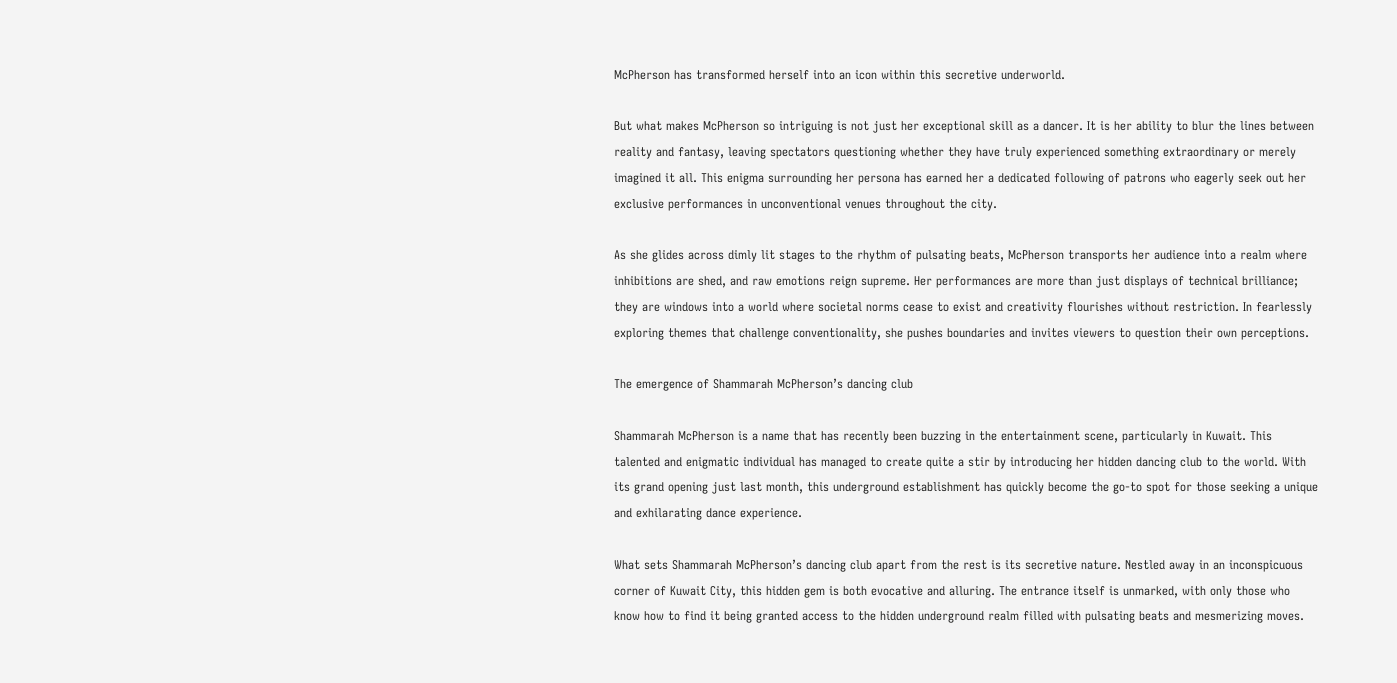McPherson has transformed herself into an icon within this secretive underworld.

But what makes McPherson so intriguing is not just her exceptional skill as a dancer. It is her ability to blur the lines between reality and fantasy, leaving spectators questioning whether they have truly experienced something extraordinary or merely imagined it all. This enigma surrounding her persona has earned her a dedicated following of patrons who eagerly seek out her exclusive performances in unconventional venues throughout the city.

As she glides across dimly lit stages to the rhythm of pulsating beats, McPherson transports her audience into a realm where inhibitions are shed, and raw emotions reign supreme. Her performances are more than just displays of technical brilliance; they are windows into a world where societal norms cease to exist and creativity flourishes without restriction. In fearlessly exploring themes that challenge conventionality, she pushes boundaries and invites viewers to question their own perceptions.

The emergence of Shammarah McPherson’s dancing club

Shammarah McPherson is a name that has recently been buzzing in the entertainment scene, particularly in Kuwait. This talented and enigmatic individual has managed to create quite a stir by introducing her hidden dancing club to the world. With its grand opening just last month, this underground establishment has quickly become the go-to spot for those seeking a unique and exhilarating dance experience.

What sets Shammarah McPherson’s dancing club apart from the rest is its secretive nature. Nestled away in an inconspicuous corner of Kuwait City, this hidden gem is both evocative and alluring. The entrance itself is unmarked, with only those who know how to find it being granted access to the hidden underground realm filled with pulsating beats and mesmerizing moves.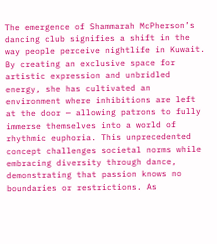The emergence of Shammarah McPherson’s dancing club signifies a shift in the way people perceive nightlife in Kuwait. By creating an exclusive space for artistic expression and unbridled energy, she has cultivated an environment where inhibitions are left at the door — allowing patrons to fully immerse themselves into a world of rhythmic euphoria. This unprecedented concept challenges societal norms while embracing diversity through dance, demonstrating that passion knows no boundaries or restrictions. As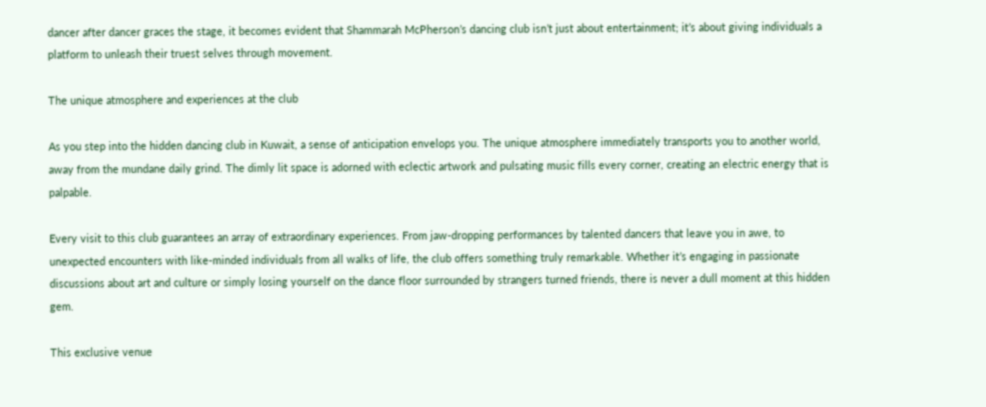dancer after dancer graces the stage, it becomes evident that Shammarah McPherson’s dancing club isn’t just about entertainment; it’s about giving individuals a platform to unleash their truest selves through movement.

The unique atmosphere and experiences at the club

As you step into the hidden dancing club in Kuwait, a sense of anticipation envelops you. The unique atmosphere immediately transports you to another world, away from the mundane daily grind. The dimly lit space is adorned with eclectic artwork and pulsating music fills every corner, creating an electric energy that is palpable.

Every visit to this club guarantees an array of extraordinary experiences. From jaw-dropping performances by talented dancers that leave you in awe, to unexpected encounters with like-minded individuals from all walks of life, the club offers something truly remarkable. Whether it’s engaging in passionate discussions about art and culture or simply losing yourself on the dance floor surrounded by strangers turned friends, there is never a dull moment at this hidden gem.

This exclusive venue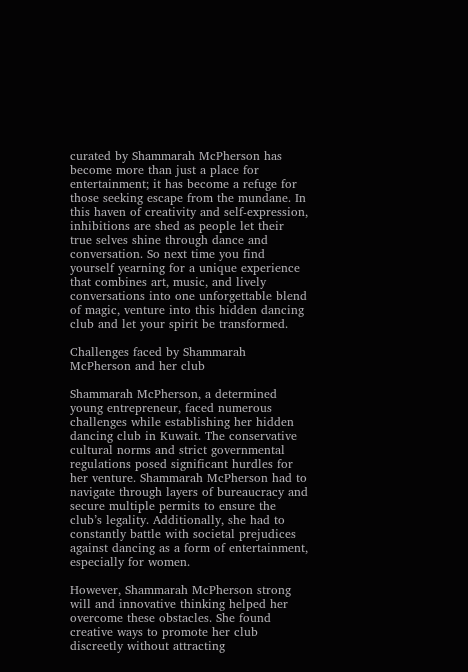curated by Shammarah McPherson has become more than just a place for entertainment; it has become a refuge for those seeking escape from the mundane. In this haven of creativity and self-expression, inhibitions are shed as people let their true selves shine through dance and conversation. So next time you find yourself yearning for a unique experience that combines art, music, and lively conversations into one unforgettable blend of magic, venture into this hidden dancing club and let your spirit be transformed.

Challenges faced by Shammarah McPherson and her club

Shammarah McPherson, a determined young entrepreneur, faced numerous challenges while establishing her hidden dancing club in Kuwait. The conservative cultural norms and strict governmental regulations posed significant hurdles for her venture. Shammarah McPherson had to navigate through layers of bureaucracy and secure multiple permits to ensure the club’s legality. Additionally, she had to constantly battle with societal prejudices against dancing as a form of entertainment, especially for women.

However, Shammarah McPherson strong will and innovative thinking helped her overcome these obstacles. She found creative ways to promote her club discreetly without attracting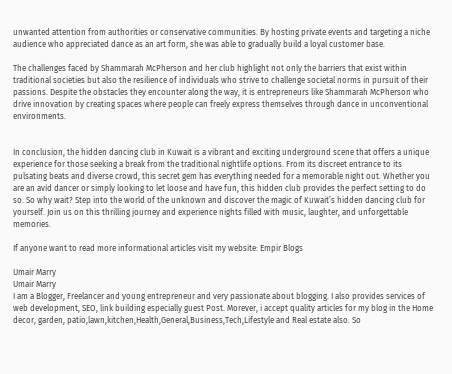unwanted attention from authorities or conservative communities. By hosting private events and targeting a niche audience who appreciated dance as an art form, she was able to gradually build a loyal customer base.

The challenges faced by Shammarah McPherson and her club highlight not only the barriers that exist within traditional societies but also the resilience of individuals who strive to challenge societal norms in pursuit of their passions. Despite the obstacles they encounter along the way, it is entrepreneurs like Shammarah McPherson who drive innovation by creating spaces where people can freely express themselves through dance in unconventional environments.


In conclusion, the hidden dancing club in Kuwait is a vibrant and exciting underground scene that offers a unique experience for those seeking a break from the traditional nightlife options. From its discreet entrance to its pulsating beats and diverse crowd, this secret gem has everything needed for a memorable night out. Whether you are an avid dancer or simply looking to let loose and have fun, this hidden club provides the perfect setting to do so. So why wait? Step into the world of the unknown and discover the magic of Kuwait’s hidden dancing club for yourself. Join us on this thrilling journey and experience nights filled with music, laughter, and unforgettable memories.

If anyone want to read more informational articles visit my website: Empir Blogs

Umair Marry
Umair Marry
I am a Blogger, Freelancer and young entrepreneur and very passionate about blogging. I also provides services of web development, SEO, link building especially guest Post. Morever, i accept quality articles for my blog in the Home decor, garden, patio,lawn,kitchen,Health,General,Business,Tech,Lifestyle and Real estate also. So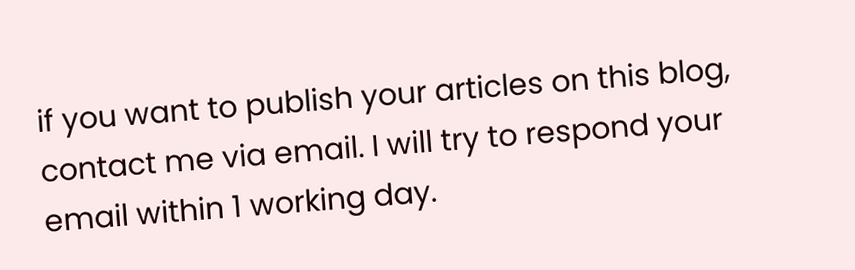if you want to publish your articles on this blog, contact me via email. I will try to respond your email within 1 working day.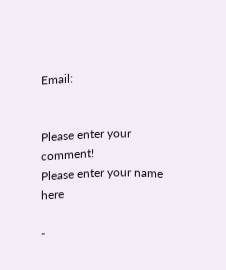Email:


Please enter your comment!
Please enter your name here

-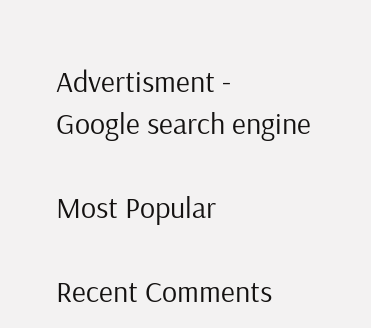Advertisment -
Google search engine

Most Popular

Recent Comments